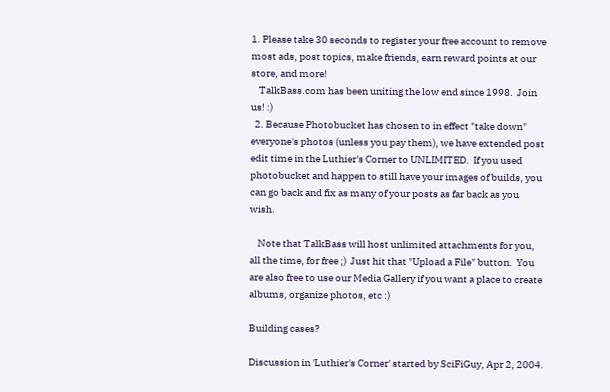1. Please take 30 seconds to register your free account to remove most ads, post topics, make friends, earn reward points at our store, and more!
    TalkBass.com has been uniting the low end since 1998.  Join us! :)
  2. Because Photobucket has chosen to in effect "take down" everyone's photos (unless you pay them), we have extended post edit time in the Luthier's Corner to UNLIMITED.  If you used photobucket and happen to still have your images of builds, you can go back and fix as many of your posts as far back as you wish.

    Note that TalkBass will host unlimited attachments for you, all the time, for free ;)  Just hit that "Upload a File" button.  You are also free to use our Media Gallery if you want a place to create albums, organize photos, etc :)

Building cases?

Discussion in 'Luthier's Corner' started by SciFiGuy, Apr 2, 2004.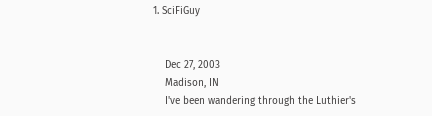1. SciFiGuy


    Dec 27, 2003
    Madison, IN
    I've been wandering through the Luthier's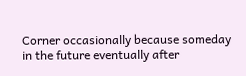Corner occasionally because someday in the future eventually after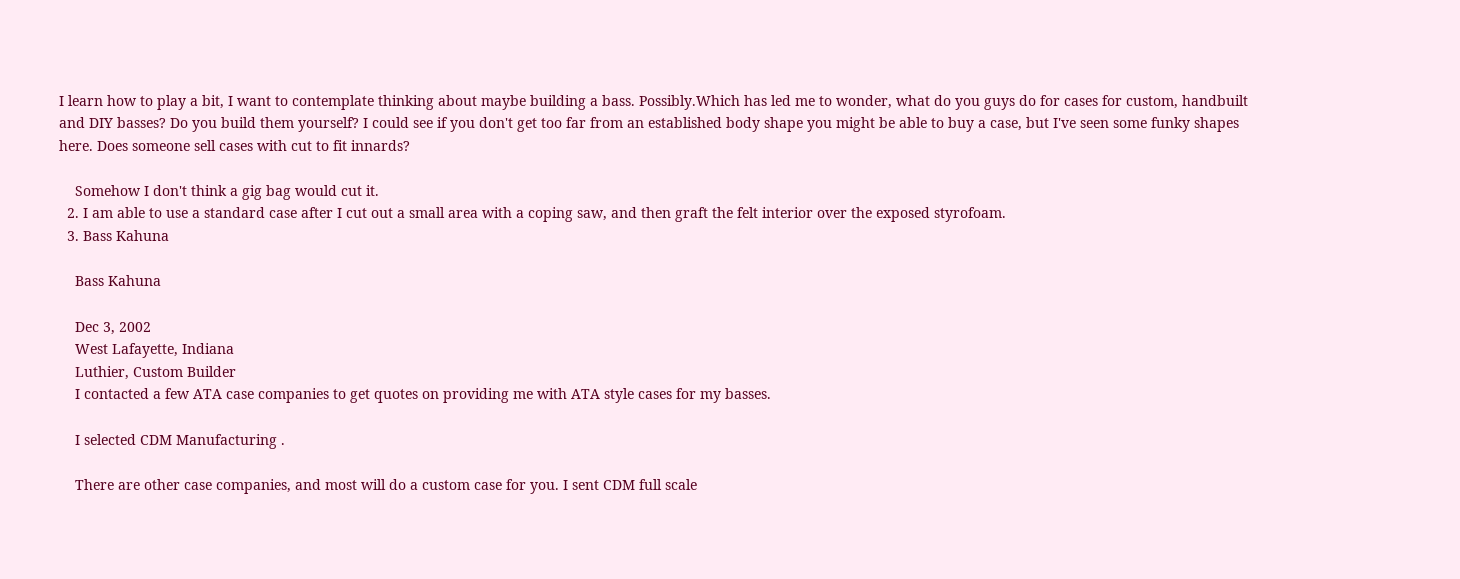I learn how to play a bit, I want to contemplate thinking about maybe building a bass. Possibly.Which has led me to wonder, what do you guys do for cases for custom, handbuilt and DIY basses? Do you build them yourself? I could see if you don't get too far from an established body shape you might be able to buy a case, but I've seen some funky shapes here. Does someone sell cases with cut to fit innards?

    Somehow I don't think a gig bag would cut it.
  2. I am able to use a standard case after I cut out a small area with a coping saw, and then graft the felt interior over the exposed styrofoam.
  3. Bass Kahuna

    Bass Kahuna

    Dec 3, 2002
    West Lafayette, Indiana
    Luthier, Custom Builder
    I contacted a few ATA case companies to get quotes on providing me with ATA style cases for my basses.

    I selected CDM Manufacturing .

    There are other case companies, and most will do a custom case for you. I sent CDM full scale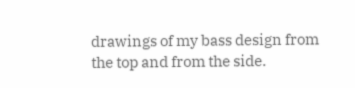drawings of my bass design from the top and from the side.